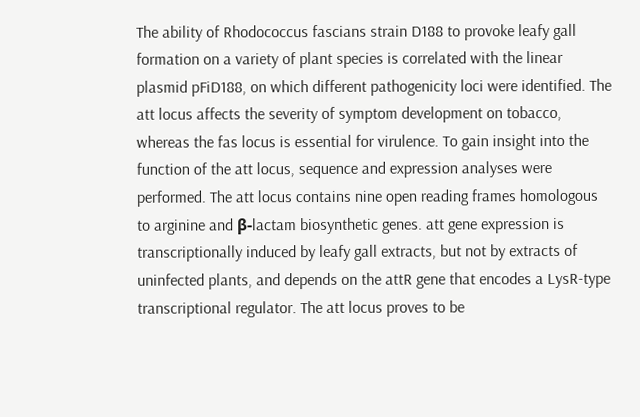The ability of Rhodococcus fascians strain D188 to provoke leafy gall formation on a variety of plant species is correlated with the linear plasmid pFiD188, on which different pathogenicity loci were identified. The att locus affects the severity of symptom development on tobacco, whereas the fas locus is essential for virulence. To gain insight into the function of the att locus, sequence and expression analyses were performed. The att locus contains nine open reading frames homologous to arginine and β-lactam biosynthetic genes. att gene expression is transcriptionally induced by leafy gall extracts, but not by extracts of uninfected plants, and depends on the attR gene that encodes a LysR-type transcriptional regulator. The att locus proves to be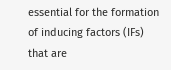essential for the formation of inducing factors (IFs) that are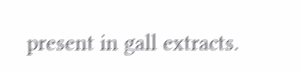present in gall extracts.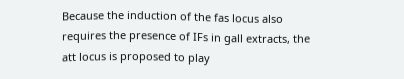Because the induction of the fas locus also requires the presence of IFs in gall extracts, the att locus is proposed to play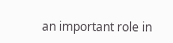an important role in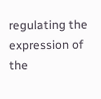regulating the expression of the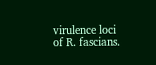virulence loci of R. fascians.